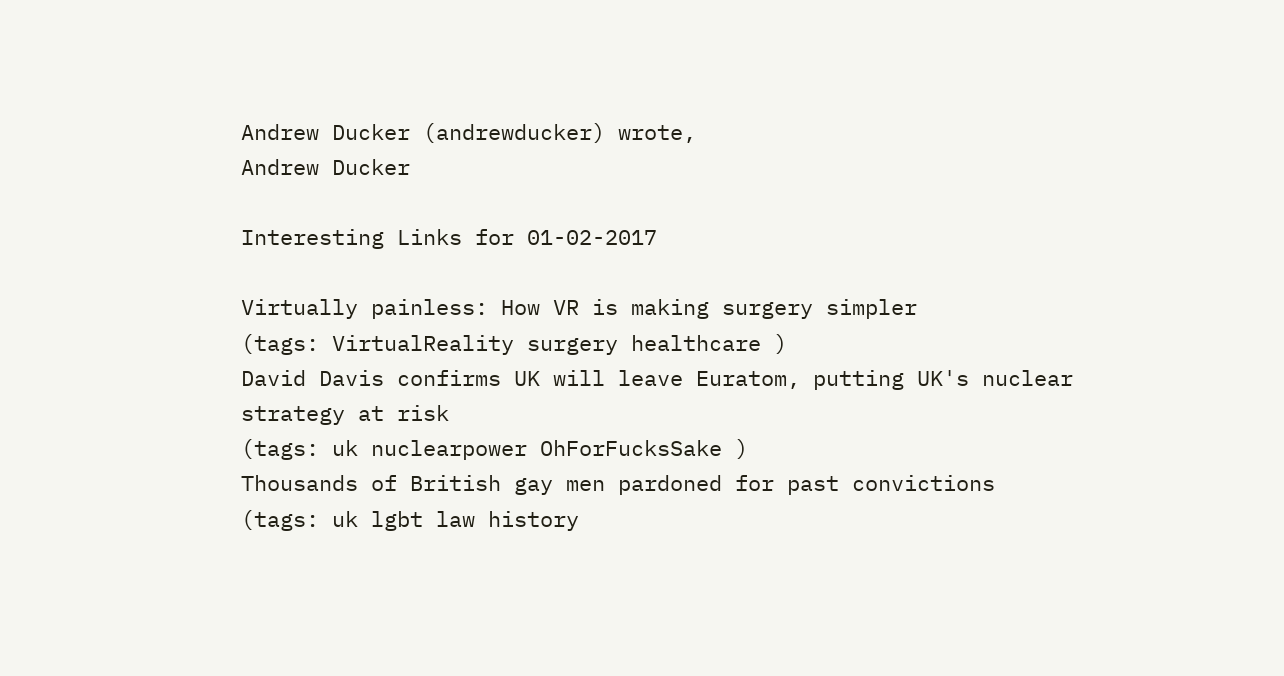Andrew Ducker (andrewducker) wrote,
Andrew Ducker

Interesting Links for 01-02-2017

Virtually painless: How VR is making surgery simpler
(tags: VirtualReality surgery healthcare )
David Davis confirms UK will leave Euratom, putting UK's nuclear strategy at risk
(tags: uk nuclearpower OhForFucksSake )
Thousands of British gay men pardoned for past convictions
(tags: uk lgbt law history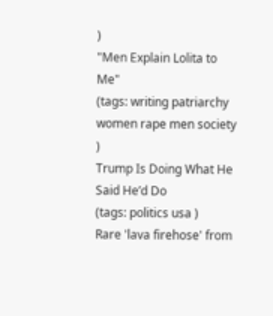)
"Men Explain Lolita to Me"
(tags: writing patriarchy women rape men society )
Trump Is Doing What He Said He’d Do
(tags: politics usa )
Rare 'lava firehose' from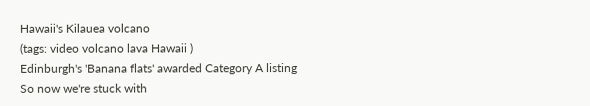Hawaii's Kilauea volcano
(tags: video volcano lava Hawaii )
Edinburgh's 'Banana flats' awarded Category A listing
So now we're stuck with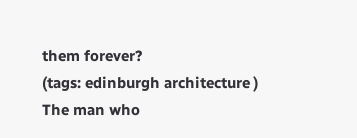them forever?
(tags: edinburgh architecture )
The man who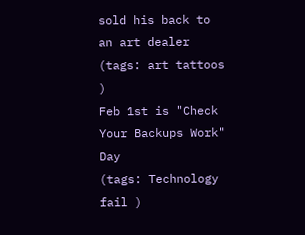sold his back to an art dealer
(tags: art tattoos )
Feb 1st is "Check Your Backups Work" Day
(tags: Technology fail )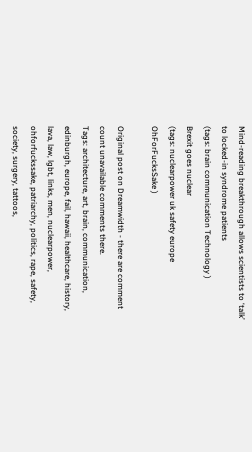Mind-reading breakthrough allows scientists to ‘talk’ to locked-in syndrome patients
(tags: brain communication Technology )
Brexit goes nuclear
(tags: nuclearpower uk safety europe OhForFucksSake )

Original post on Dreamwidth - there are comment count unavailable comments there.
Tags: architecture, art, brain, communication, edinburgh, europe, fail, hawaii, healthcare, history, lava, law, lgbt, links, men, nuclearpower, ohforfuckssake, patriarchy, politics, rape, safety, society, surgery, tattoos,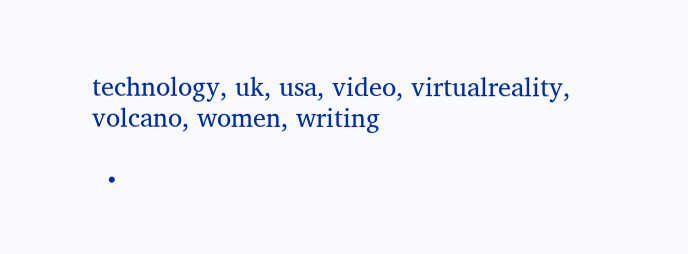technology, uk, usa, video, virtualreality, volcano, women, writing

  •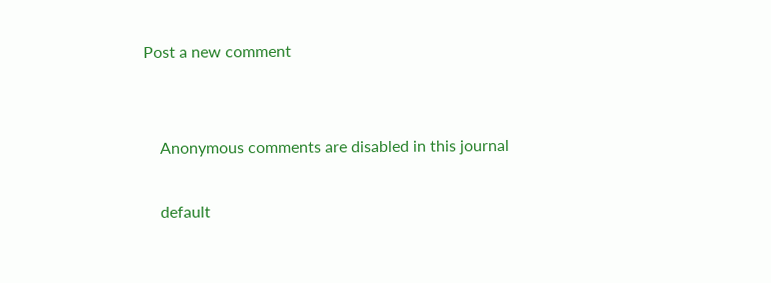Post a new comment


    Anonymous comments are disabled in this journal

    default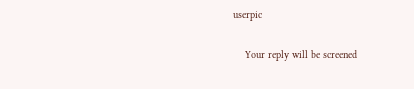userpic

    Your reply will be screened